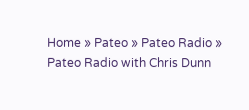Home » Pateo » Pateo Radio » Pateo Radio with Chris Dunn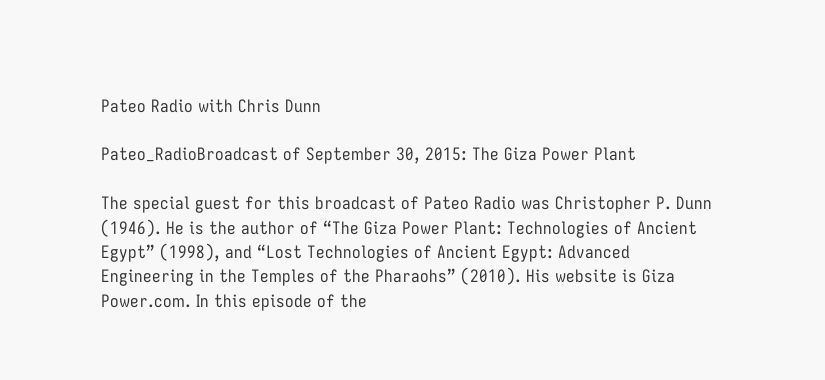Pateo Radio with Chris Dunn

Pateo_RadioBroadcast of September 30, 2015: The Giza Power Plant

The special guest for this broadcast of Pateo Radio was Christopher P. Dunn (1946). He is the author of “The Giza Power Plant: Technologies of Ancient Egypt” (1998), and “Lost Technologies of Ancient Egypt: Advanced Engineering in the Temples of the Pharaohs” (2010). His website is Giza Power.com. In this episode of the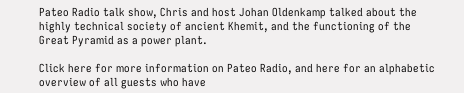Pateo Radio talk show, Chris and host Johan Oldenkamp talked about the highly technical society of ancient Khemit, and the functioning of the Great Pyramid as a power plant.

Click here for more information on Pateo Radio, and here for an alphabetic overview of all guests who have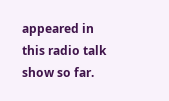appeared in this radio talk show so far.